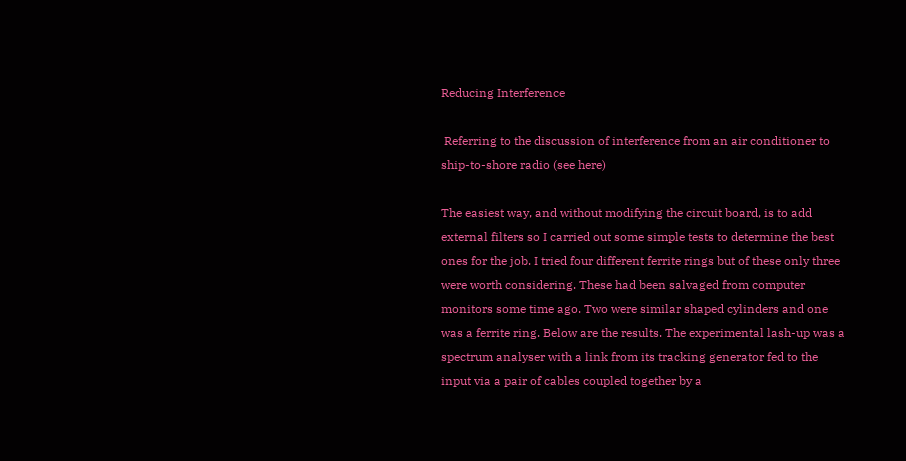Reducing Interference

 Referring to the discussion of interference from an air conditioner to ship-to-shore radio (see here)

The easiest way, and without modifying the circuit board, is to add external filters so I carried out some simple tests to determine the best ones for the job. I tried four different ferrite rings but of these only three were worth considering. These had been salvaged from computer monitors some time ago. Two were similar shaped cylinders and one was a ferrite ring. Below are the results. The experimental lash-up was a spectrum analyser with a link from its tracking generator fed to the input via a pair of cables coupled together by a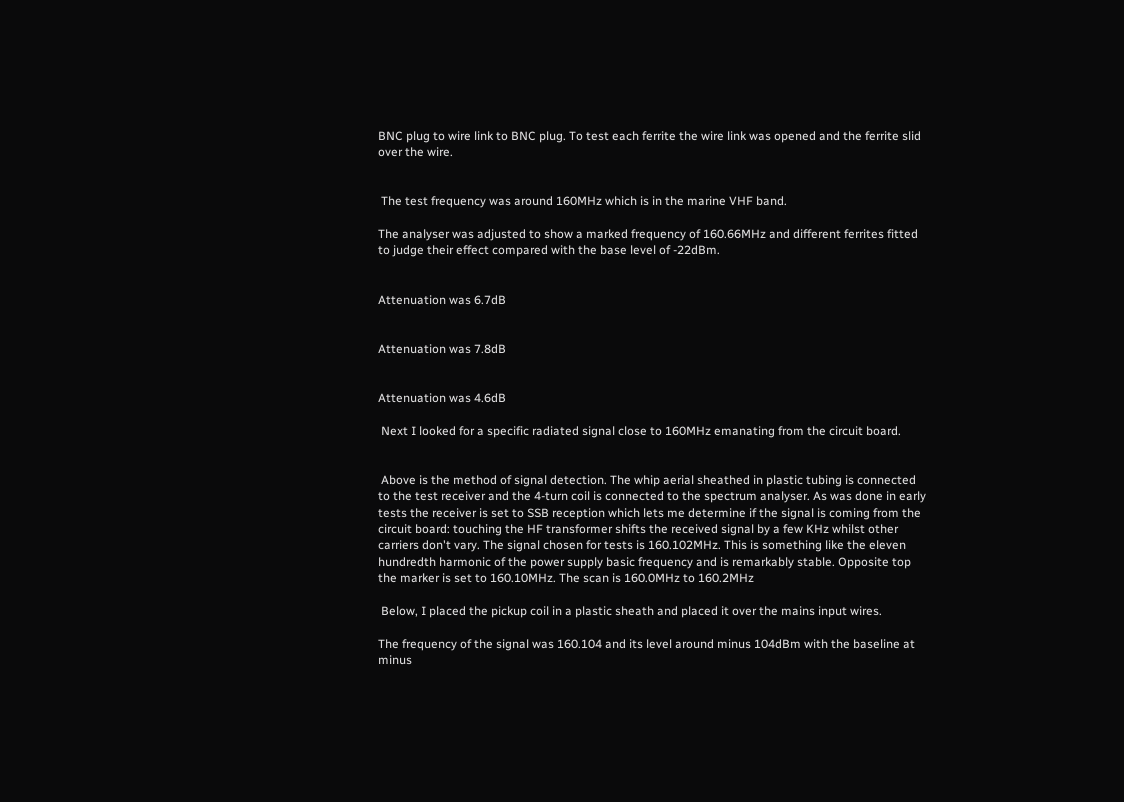BNC plug to wire link to BNC plug. To test each ferrite the wire link was opened and the ferrite slid over the wire.


 The test frequency was around 160MHz which is in the marine VHF band.

The analyser was adjusted to show a marked frequency of 160.66MHz and different ferrites fitted to judge their effect compared with the base level of -22dBm.


Attenuation was 6.7dB


Attenuation was 7.8dB


Attenuation was 4.6dB

 Next I looked for a specific radiated signal close to 160MHz emanating from the circuit board.


 Above is the method of signal detection. The whip aerial sheathed in plastic tubing is connected to the test receiver and the 4-turn coil is connected to the spectrum analyser. As was done in early tests the receiver is set to SSB reception which lets me determine if the signal is coming from the circuit board: touching the HF transformer shifts the received signal by a few KHz whilst other carriers don't vary. The signal chosen for tests is 160.102MHz. This is something like the eleven hundredth harmonic of the power supply basic frequency and is remarkably stable. Opposite top the marker is set to 160.10MHz. The scan is 160.0MHz to 160.2MHz

 Below, I placed the pickup coil in a plastic sheath and placed it over the mains input wires.

The frequency of the signal was 160.104 and its level around minus 104dBm with the baseline at minus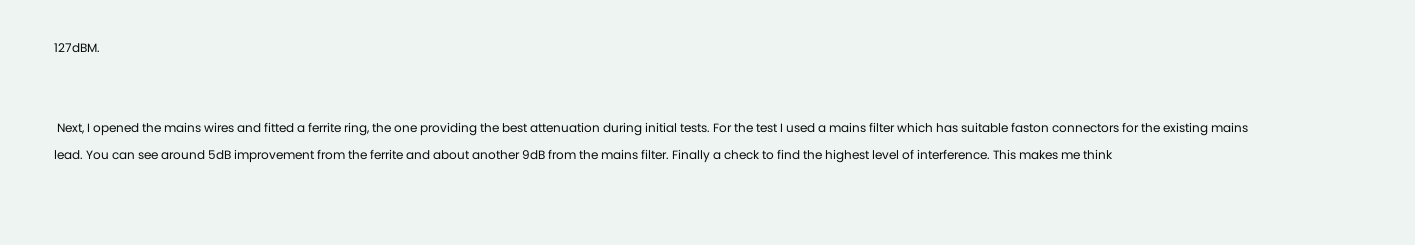127dBM.


 Next, I opened the mains wires and fitted a ferrite ring, the one providing the best attenuation during initial tests. For the test I used a mains filter which has suitable faston connectors for the existing mains lead. You can see around 5dB improvement from the ferrite and about another 9dB from the mains filter. Finally a check to find the highest level of interference. This makes me think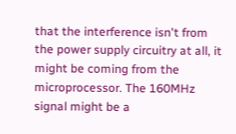that the interference isn't from the power supply circuitry at all, it might be coming from the microprocessor. The 160MHz signal might be a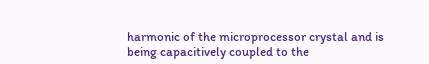harmonic of the microprocessor crystal and is being capacitively coupled to the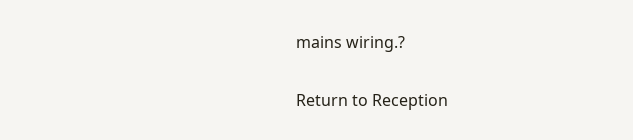mains wiring.?

Return to Reception